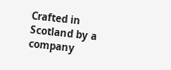Crafted in Scotland by a company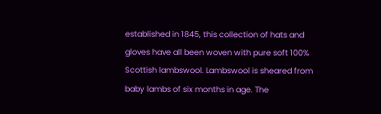established in 1845, this collection of hats and gloves have all been woven with pure soft 100% Scottish lambswool. Lambswool is sheared from baby lambs of six months in age. The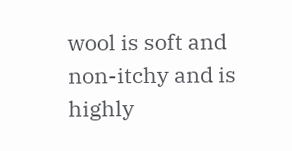wool is soft and non-itchy and is highly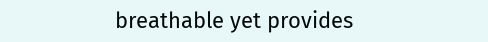breathable yet provides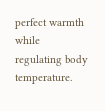perfect warmth while regulating body temperature.